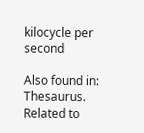kilocycle per second

Also found in: Thesaurus.
Related to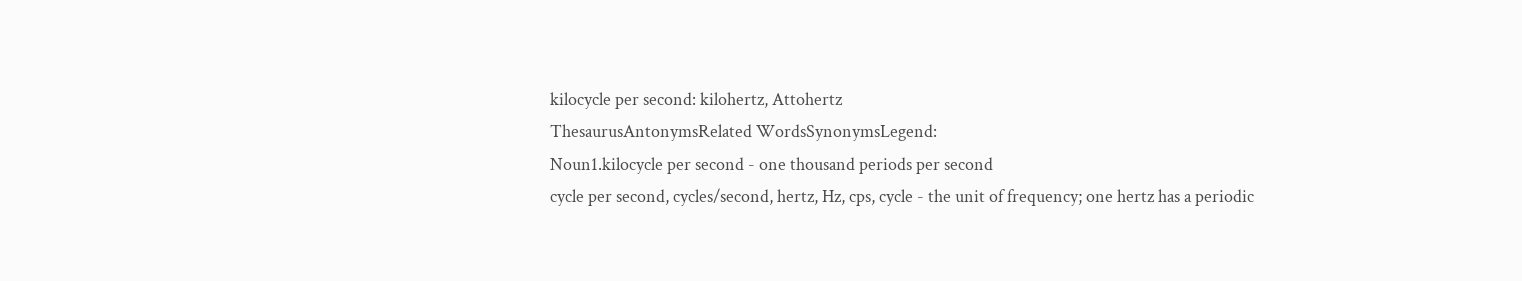kilocycle per second: kilohertz, Attohertz
ThesaurusAntonymsRelated WordsSynonymsLegend:
Noun1.kilocycle per second - one thousand periods per second
cycle per second, cycles/second, hertz, Hz, cps, cycle - the unit of frequency; one hertz has a periodic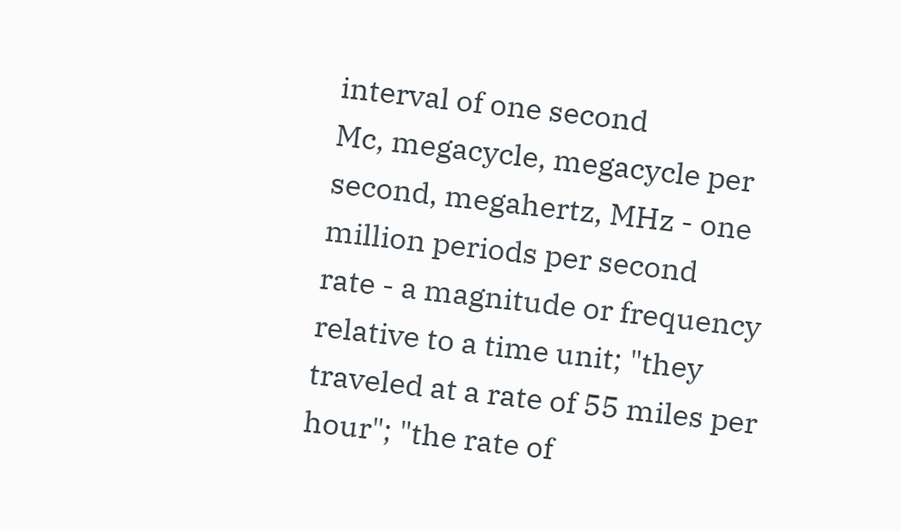interval of one second
Mc, megacycle, megacycle per second, megahertz, MHz - one million periods per second
rate - a magnitude or frequency relative to a time unit; "they traveled at a rate of 55 miles per hour"; "the rate of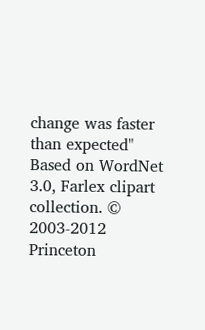change was faster than expected"
Based on WordNet 3.0, Farlex clipart collection. © 2003-2012 Princeton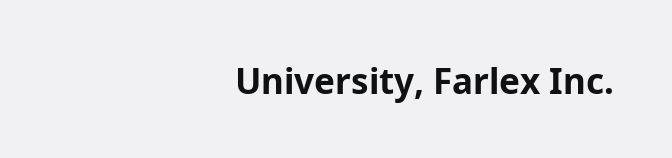University, Farlex Inc.